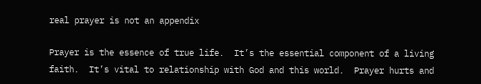real prayer is not an appendix

Prayer is the essence of true life.  It’s the essential component of a living faith.  It’s vital to relationship with God and this world.  Prayer hurts and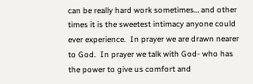can be really hard work sometimes… and other times it is the sweetest intimacy anyone could ever experience.  In prayer we are drawn nearer to God.  In prayer we talk with God- who has the power to give us comfort and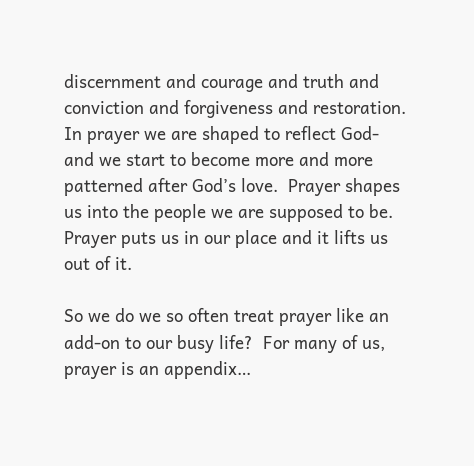discernment and courage and truth and conviction and forgiveness and restoration.  In prayer we are shaped to reflect God- and we start to become more and more patterned after God’s love.  Prayer shapes us into the people we are supposed to be.  Prayer puts us in our place and it lifts us out of it.

So we do we so often treat prayer like an add-on to our busy life?  For many of us, prayer is an appendix…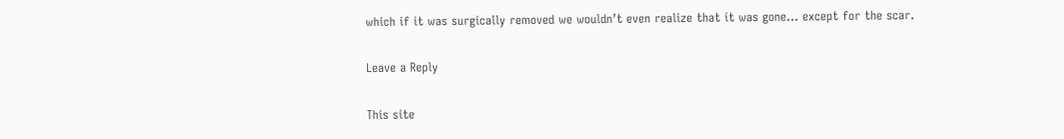which if it was surgically removed we wouldn’t even realize that it was gone… except for the scar.

Leave a Reply

This site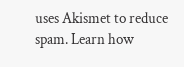uses Akismet to reduce spam. Learn how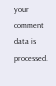your comment data is processed.